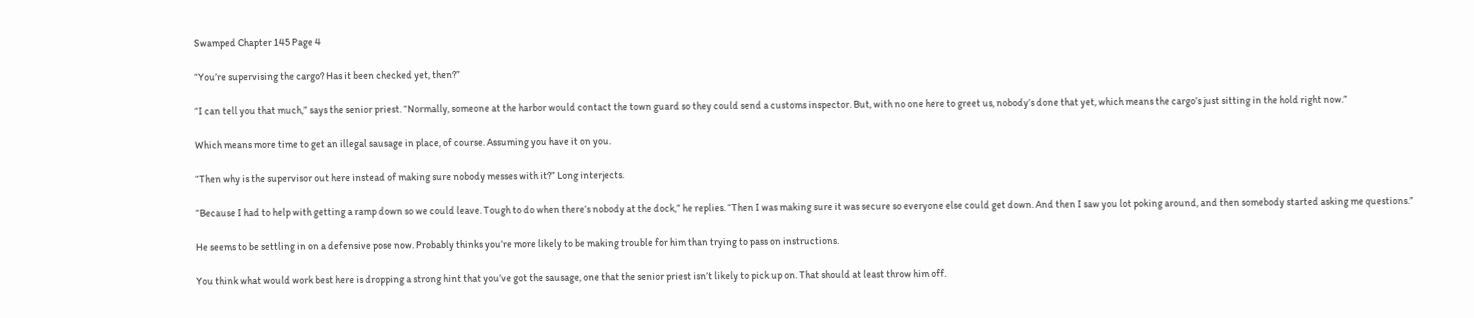Swamped Chapter 145 Page 4

“You’re supervising the cargo? Has it been checked yet, then?”

“I can tell you that much,” says the senior priest. “Normally, someone at the harbor would contact the town guard so they could send a customs inspector. But, with no one here to greet us, nobody’s done that yet, which means the cargo’s just sitting in the hold right now.”

Which means more time to get an illegal sausage in place, of course. Assuming you have it on you.

“Then why is the supervisor out here instead of making sure nobody messes with it?” Long interjects.

“Because I had to help with getting a ramp down so we could leave. Tough to do when there’s nobody at the dock,” he replies. “Then I was making sure it was secure so everyone else could get down. And then I saw you lot poking around, and then somebody started asking me questions.”

He seems to be settling in on a defensive pose now. Probably thinks you’re more likely to be making trouble for him than trying to pass on instructions.

You think what would work best here is dropping a strong hint that you’ve got the sausage, one that the senior priest isn’t likely to pick up on. That should at least throw him off.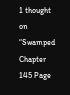1 thought on “Swamped Chapter 145 Page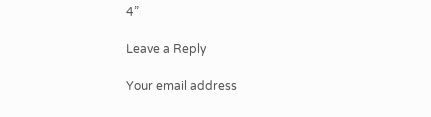4”

Leave a Reply

Your email address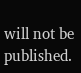will not be published.